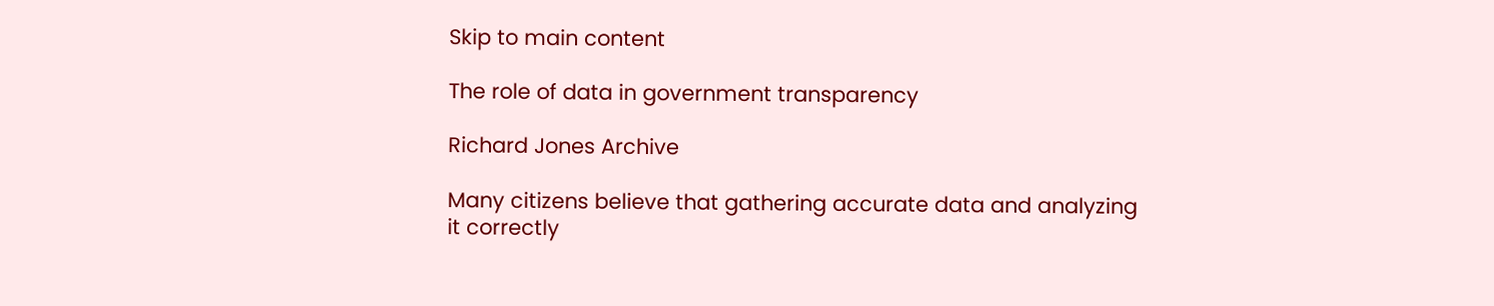Skip to main content

The role of data in government transparency

Richard Jones Archive

Many citizens believe that gathering accurate data and analyzing it correctly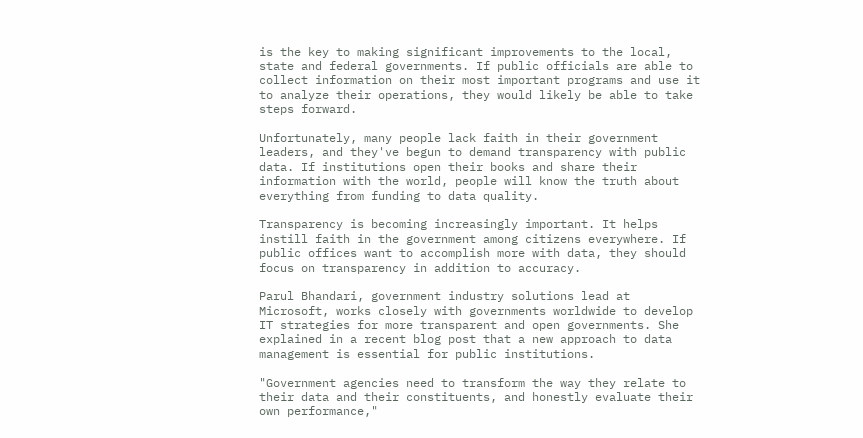is the key to making significant improvements to the local, state and federal governments. If public officials are able to collect information on their most important programs and use it to analyze their operations, they would likely be able to take steps forward.

Unfortunately, many people lack faith in their government leaders, and they've begun to demand transparency with public data. If institutions open their books and share their information with the world, people will know the truth about everything from funding to data quality.

Transparency is becoming increasingly important. It helps instill faith in the government among citizens everywhere. If public offices want to accomplish more with data, they should focus on transparency in addition to accuracy.

Parul Bhandari, government industry solutions lead at Microsoft, works closely with governments worldwide to develop IT strategies for more transparent and open governments. She explained in a recent blog post that a new approach to data management is essential for public institutions.

"Government agencies need to transform the way they relate to their data and their constituents, and honestly evaluate their own performance,"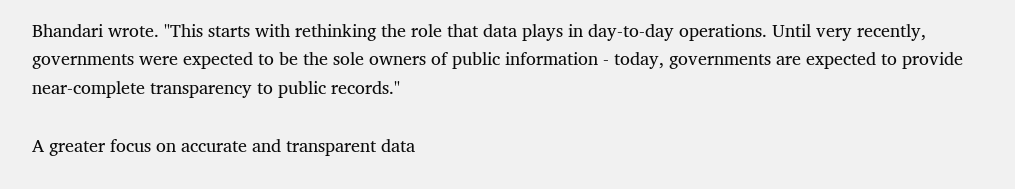Bhandari wrote. "This starts with rethinking the role that data plays in day-to-day operations. Until very recently, governments were expected to be the sole owners of public information - today, governments are expected to provide near-complete transparency to public records."

A greater focus on accurate and transparent data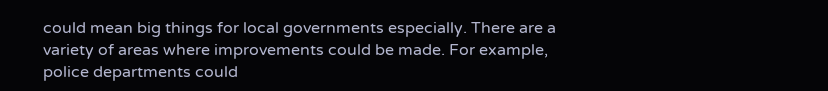could mean big things for local governments especially. There are a variety of areas where improvements could be made. For example, police departments could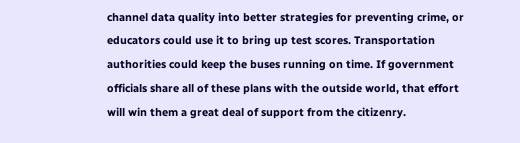channel data quality into better strategies for preventing crime, or educators could use it to bring up test scores. Transportation authorities could keep the buses running on time. If government officials share all of these plans with the outside world, that effort will win them a great deal of support from the citizenry.